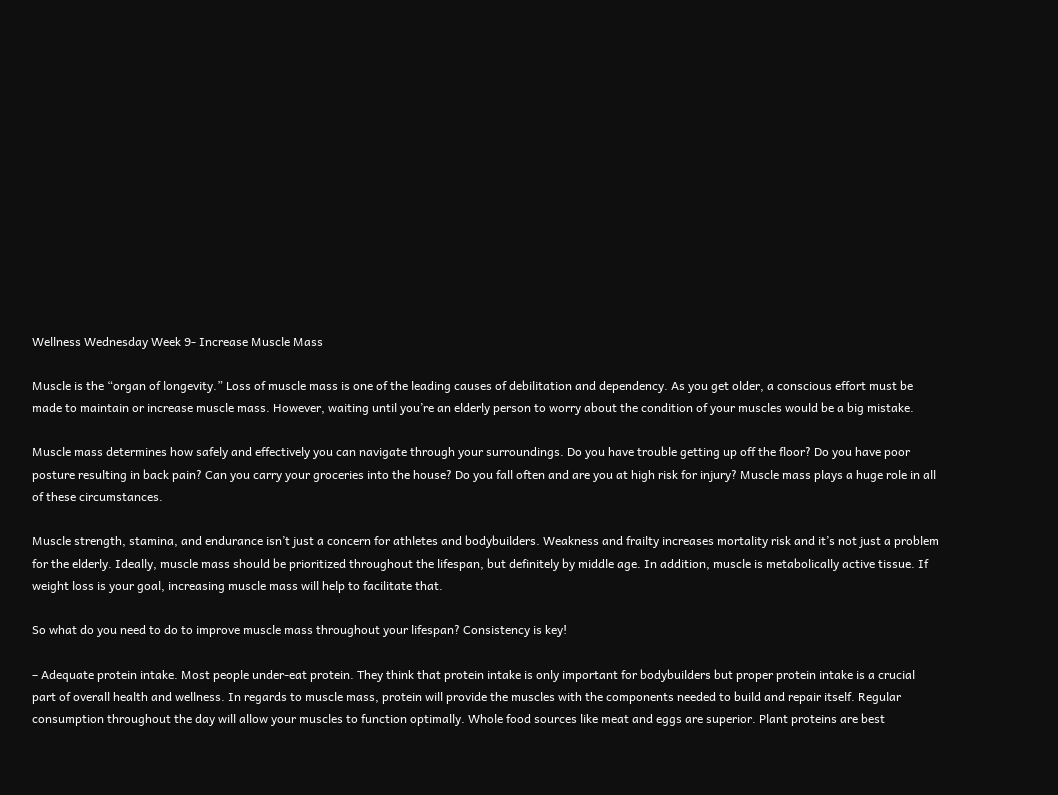Wellness Wednesday Week 9- Increase Muscle Mass

Muscle is the “organ of longevity.” Loss of muscle mass is one of the leading causes of debilitation and dependency. As you get older, a conscious effort must be made to maintain or increase muscle mass. However, waiting until you’re an elderly person to worry about the condition of your muscles would be a big mistake.

Muscle mass determines how safely and effectively you can navigate through your surroundings. Do you have trouble getting up off the floor? Do you have poor posture resulting in back pain? Can you carry your groceries into the house? Do you fall often and are you at high risk for injury? Muscle mass plays a huge role in all of these circumstances.

Muscle strength, stamina, and endurance isn’t just a concern for athletes and bodybuilders. Weakness and frailty increases mortality risk and it’s not just a problem for the elderly. Ideally, muscle mass should be prioritized throughout the lifespan, but definitely by middle age. In addition, muscle is metabolically active tissue. If weight loss is your goal, increasing muscle mass will help to facilitate that.

So what do you need to do to improve muscle mass throughout your lifespan? Consistency is key!

– Adequate protein intake. Most people under-eat protein. They think that protein intake is only important for bodybuilders but proper protein intake is a crucial part of overall health and wellness. In regards to muscle mass, protein will provide the muscles with the components needed to build and repair itself. Regular consumption throughout the day will allow your muscles to function optimally. Whole food sources like meat and eggs are superior. Plant proteins are best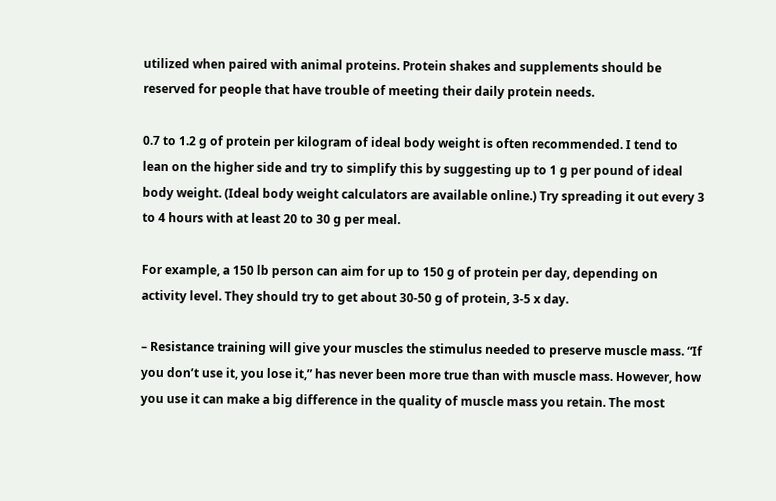utilized when paired with animal proteins. Protein shakes and supplements should be reserved for people that have trouble of meeting their daily protein needs.

0.7 to 1.2 g of protein per kilogram of ideal body weight is often recommended. I tend to lean on the higher side and try to simplify this by suggesting up to 1 g per pound of ideal body weight. (Ideal body weight calculators are available online.) Try spreading it out every 3 to 4 hours with at least 20 to 30 g per meal.

For example, a 150 lb person can aim for up to 150 g of protein per day, depending on activity level. They should try to get about 30-50 g of protein, 3-5 x day.

– Resistance training will give your muscles the stimulus needed to preserve muscle mass. “If you don’t use it, you lose it,” has never been more true than with muscle mass. However, how you use it can make a big difference in the quality of muscle mass you retain. The most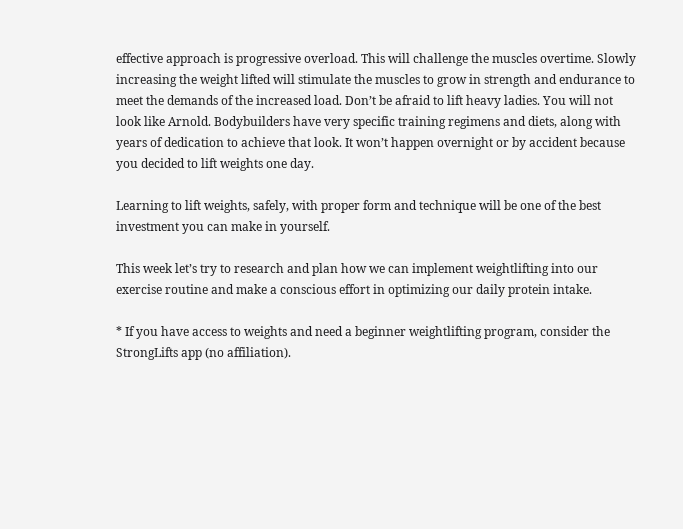effective approach is progressive overload. This will challenge the muscles overtime. Slowly increasing the weight lifted will stimulate the muscles to grow in strength and endurance to meet the demands of the increased load. Don’t be afraid to lift heavy ladies. You will not look like Arnold. Bodybuilders have very specific training regimens and diets, along with years of dedication to achieve that look. It won’t happen overnight or by accident because you decided to lift weights one day.

Learning to lift weights, safely, with proper form and technique will be one of the best investment you can make in yourself.

This week let’s try to research and plan how we can implement weightlifting into our exercise routine and make a conscious effort in optimizing our daily protein intake.

* If you have access to weights and need a beginner weightlifting program, consider the StrongLifts app (no affiliation).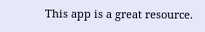This app is a great resource.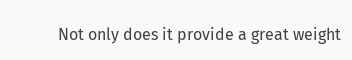Not only does it provide a great weight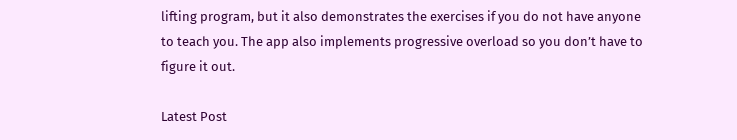lifting program, but it also demonstrates the exercises if you do not have anyone to teach you. The app also implements progressive overload so you don’t have to figure it out.

Latest Post